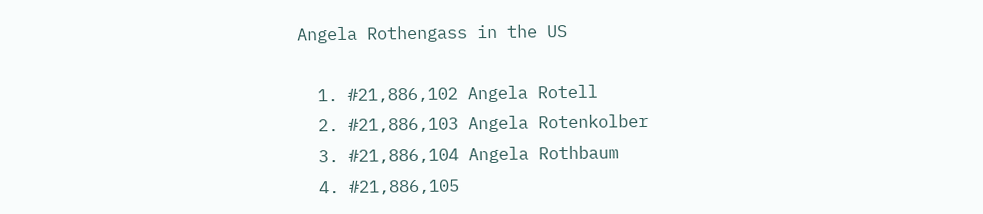Angela Rothengass in the US

  1. #21,886,102 Angela Rotell
  2. #21,886,103 Angela Rotenkolber
  3. #21,886,104 Angela Rothbaum
  4. #21,886,105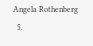Angela Rothenberg
  5.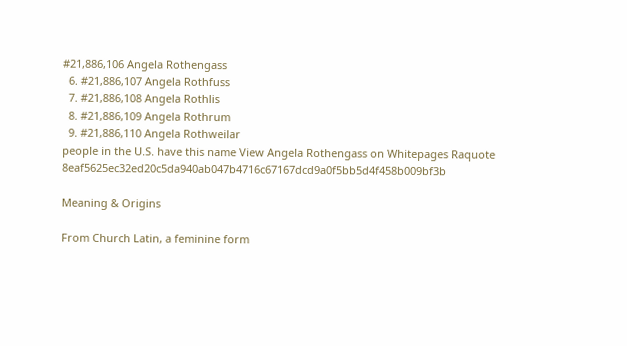#21,886,106 Angela Rothengass
  6. #21,886,107 Angela Rothfuss
  7. #21,886,108 Angela Rothlis
  8. #21,886,109 Angela Rothrum
  9. #21,886,110 Angela Rothweilar
people in the U.S. have this name View Angela Rothengass on Whitepages Raquote 8eaf5625ec32ed20c5da940ab047b4716c67167dcd9a0f5bb5d4f458b009bf3b

Meaning & Origins

From Church Latin, a feminine form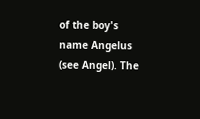of the boy's name Angelus (see Angel). The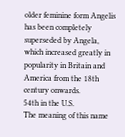older feminine form Angelis has been completely superseded by Angela, which increased greatly in popularity in Britain and America from the 18th century onwards.
54th in the U.S.
The meaning of this name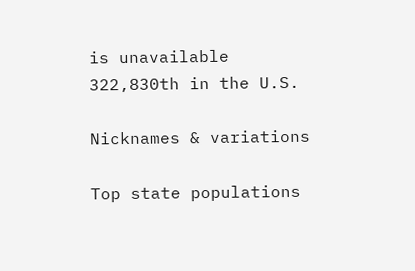is unavailable
322,830th in the U.S.

Nicknames & variations

Top state populations